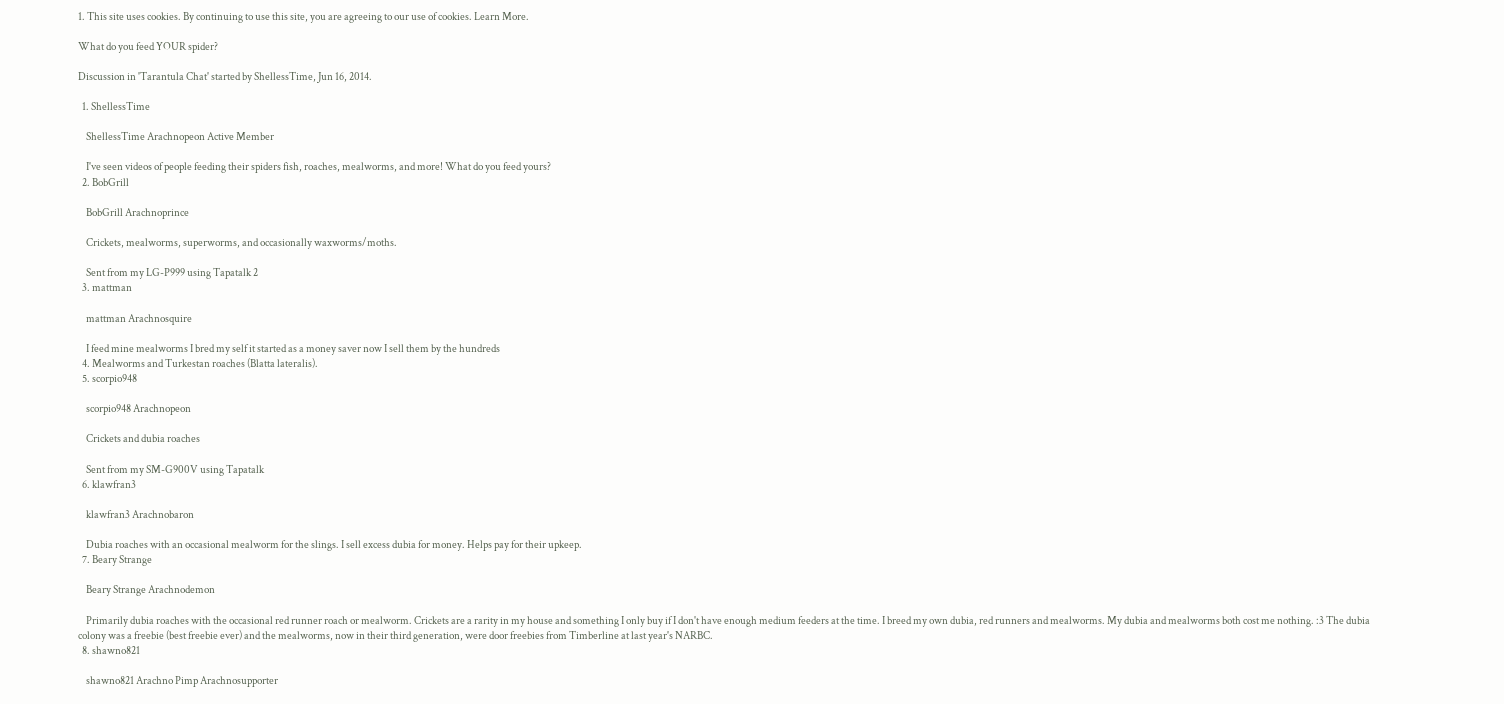1. This site uses cookies. By continuing to use this site, you are agreeing to our use of cookies. Learn More.

What do you feed YOUR spider?

Discussion in 'Tarantula Chat' started by ShellessTime, Jun 16, 2014.

  1. ShellessTime

    ShellessTime Arachnopeon Active Member

    I've seen videos of people feeding their spiders fish, roaches, mealworms, and more! What do you feed yours?
  2. BobGrill

    BobGrill Arachnoprince

    Crickets, mealworms, superworms, and occasionally waxworms/moths.

    Sent from my LG-P999 using Tapatalk 2
  3. mattman

    mattman Arachnosquire

    I feed mine mealworms I bred my self it started as a money saver now I sell them by the hundreds
  4. Mealworms and Turkestan roaches (Blatta lateralis).
  5. scorpio948

    scorpio948 Arachnopeon

    Crickets and dubia roaches

    Sent from my SM-G900V using Tapatalk
  6. klawfran3

    klawfran3 Arachnobaron

    Dubia roaches with an occasional mealworm for the slings. I sell excess dubia for money. Helps pay for their upkeep.
  7. Beary Strange

    Beary Strange Arachnodemon

    Primarily dubia roaches with the occasional red runner roach or mealworm. Crickets are a rarity in my house and something I only buy if I don't have enough medium feeders at the time. I breed my own dubia, red runners and mealworms. My dubia and mealworms both cost me nothing. :3 The dubia colony was a freebie (best freebie ever) and the mealworms, now in their third generation, were door freebies from Timberline at last year's NARBC.
  8. shawno821

    shawno821 Arachno Pimp Arachnosupporter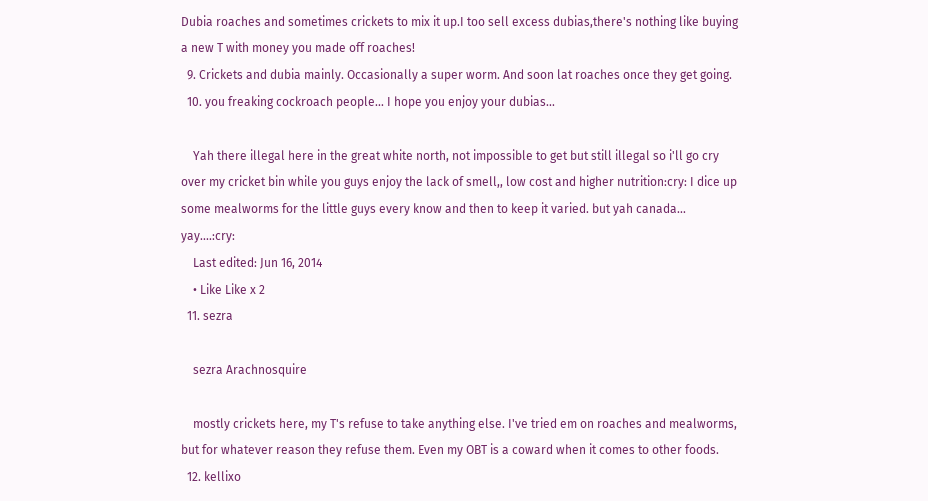Dubia roaches and sometimes crickets to mix it up.I too sell excess dubias,there's nothing like buying a new T with money you made off roaches!
  9. Crickets and dubia mainly. Occasionally a super worm. And soon lat roaches once they get going.
  10. you freaking cockroach people... I hope you enjoy your dubias...

    Yah there illegal here in the great white north, not impossible to get but still illegal so i'll go cry over my cricket bin while you guys enjoy the lack of smell,, low cost and higher nutrition:cry: I dice up some mealworms for the little guys every know and then to keep it varied. but yah canada... yay....:cry:
    Last edited: Jun 16, 2014
    • Like Like x 2
  11. sezra

    sezra Arachnosquire

    mostly crickets here, my T's refuse to take anything else. I've tried em on roaches and mealworms, but for whatever reason they refuse them. Even my OBT is a coward when it comes to other foods.
  12. kellixo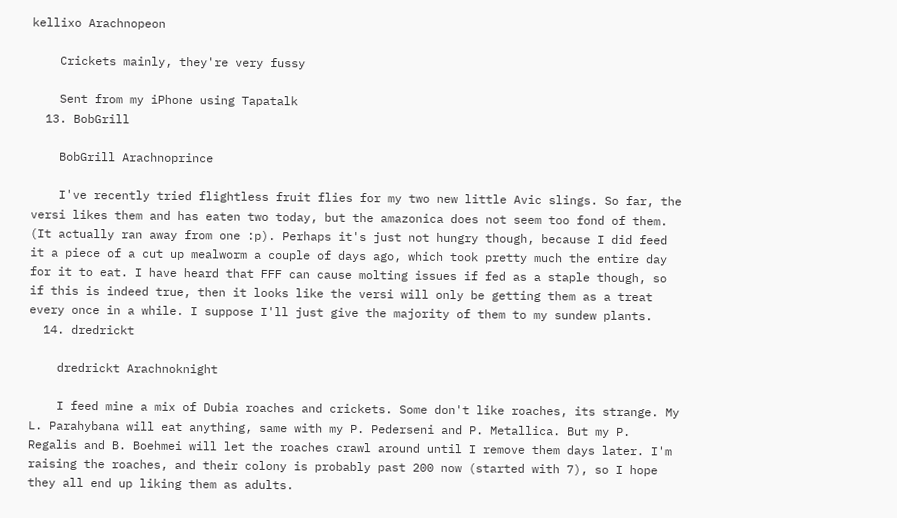kellixo Arachnopeon

    Crickets mainly, they're very fussy

    Sent from my iPhone using Tapatalk
  13. BobGrill

    BobGrill Arachnoprince

    I've recently tried flightless fruit flies for my two new little Avic slings. So far, the versi likes them and has eaten two today, but the amazonica does not seem too fond of them. (It actually ran away from one :p). Perhaps it's just not hungry though, because I did feed it a piece of a cut up mealworm a couple of days ago, which took pretty much the entire day for it to eat. I have heard that FFF can cause molting issues if fed as a staple though, so if this is indeed true, then it looks like the versi will only be getting them as a treat every once in a while. I suppose I'll just give the majority of them to my sundew plants.
  14. dredrickt

    dredrickt Arachnoknight

    I feed mine a mix of Dubia roaches and crickets. Some don't like roaches, its strange. My L. Parahybana will eat anything, same with my P. Pederseni and P. Metallica. But my P. Regalis and B. Boehmei will let the roaches crawl around until I remove them days later. I'm raising the roaches, and their colony is probably past 200 now (started with 7), so I hope they all end up liking them as adults.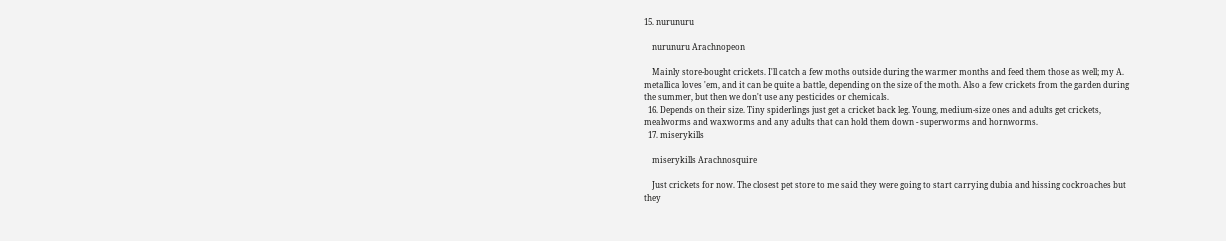15. nurunuru

    nurunuru Arachnopeon

    Mainly store-bought crickets. I'll catch a few moths outside during the warmer months and feed them those as well; my A. metallica loves 'em, and it can be quite a battle, depending on the size of the moth. Also a few crickets from the garden during the summer, but then we don't use any pesticides or chemicals.
  16. Depends on their size. Tiny spiderlings just get a cricket back leg. Young, medium-size ones and adults get crickets, mealworms and waxworms and any adults that can hold them down - superworms and hornworms.
  17. miserykills

    miserykills Arachnosquire

    Just crickets for now. The closest pet store to me said they were going to start carrying dubia and hissing cockroaches but they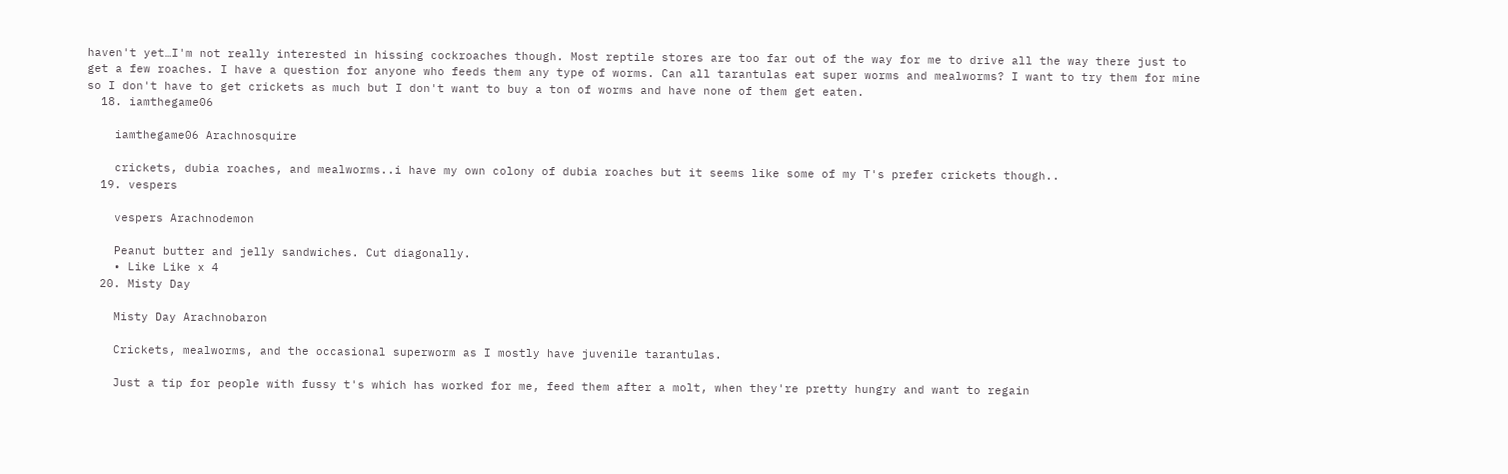haven't yet…I'm not really interested in hissing cockroaches though. Most reptile stores are too far out of the way for me to drive all the way there just to get a few roaches. I have a question for anyone who feeds them any type of worms. Can all tarantulas eat super worms and mealworms? I want to try them for mine so I don't have to get crickets as much but I don't want to buy a ton of worms and have none of them get eaten.
  18. iamthegame06

    iamthegame06 Arachnosquire

    crickets, dubia roaches, and mealworms..i have my own colony of dubia roaches but it seems like some of my T's prefer crickets though..
  19. vespers

    vespers Arachnodemon

    Peanut butter and jelly sandwiches. Cut diagonally.
    • Like Like x 4
  20. Misty Day

    Misty Day Arachnobaron

    Crickets, mealworms, and the occasional superworm as I mostly have juvenile tarantulas.

    Just a tip for people with fussy t's which has worked for me, feed them after a molt, when they're pretty hungry and want to regain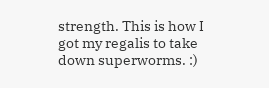strength. This is how I got my regalis to take down superworms. :)